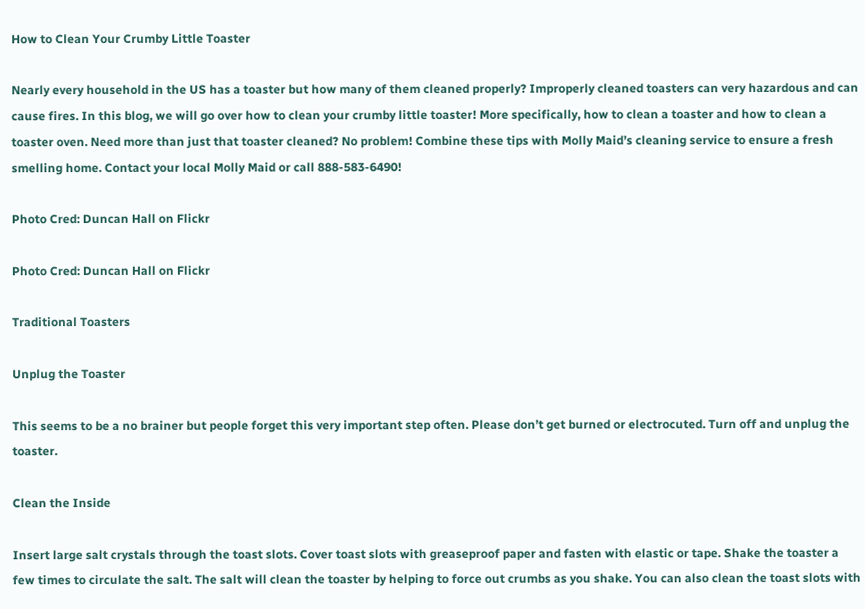How to Clean Your Crumby Little Toaster

Nearly every household in the US has a toaster but how many of them cleaned properly? Improperly cleaned toasters can very hazardous and can cause fires. In this blog, we will go over how to clean your crumby little toaster! More specifically, how to clean a toaster and how to clean a toaster oven. Need more than just that toaster cleaned? No problem! Combine these tips with Molly Maid’s cleaning service to ensure a fresh smelling home. Contact your local Molly Maid or call 888-583-6490!

Photo Cred: Duncan Hall on Flickr

Photo Cred: Duncan Hall on Flickr

Traditional Toasters

Unplug the Toaster

This seems to be a no brainer but people forget this very important step often. Please don’t get burned or electrocuted. Turn off and unplug the toaster.

Clean the Inside

Insert large salt crystals through the toast slots. Cover toast slots with greaseproof paper and fasten with elastic or tape. Shake the toaster a few times to circulate the salt. The salt will clean the toaster by helping to force out crumbs as you shake. You can also clean the toast slots with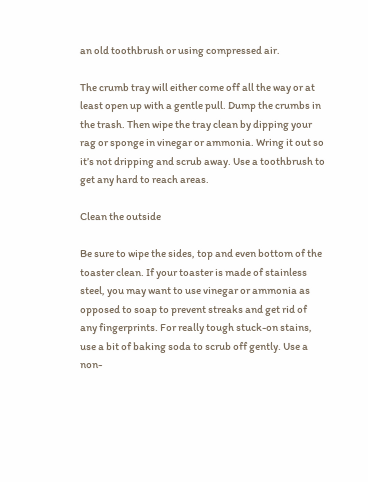an old toothbrush or using compressed air.

The crumb tray will either come off all the way or at least open up with a gentle pull. Dump the crumbs in the trash. Then wipe the tray clean by dipping your rag or sponge in vinegar or ammonia. Wring it out so it’s not dripping and scrub away. Use a toothbrush to get any hard to reach areas.

Clean the outside

Be sure to wipe the sides, top and even bottom of the toaster clean. If your toaster is made of stainless steel, you may want to use vinegar or ammonia as opposed to soap to prevent streaks and get rid of any fingerprints. For really tough stuck-on stains, use a bit of baking soda to scrub off gently. Use a non-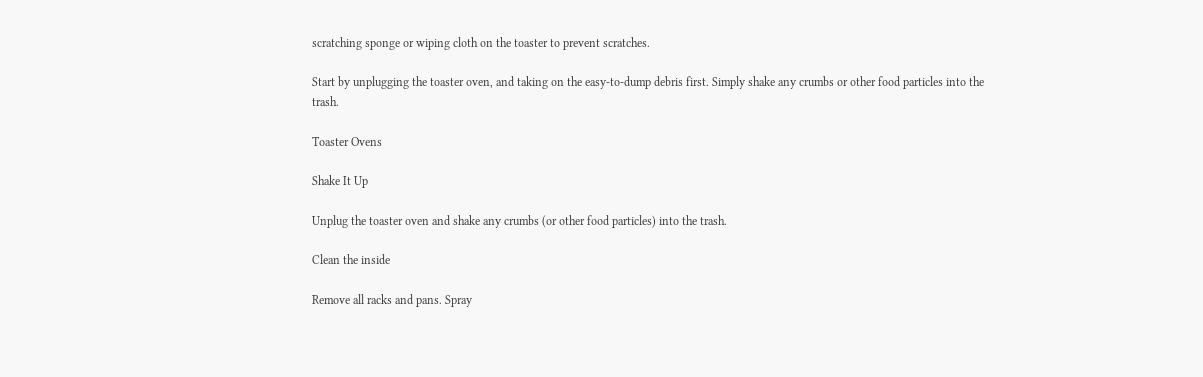scratching sponge or wiping cloth on the toaster to prevent scratches.

Start by unplugging the toaster oven, and taking on the easy-to-dump debris first. Simply shake any crumbs or other food particles into the trash.

Toaster Ovens

Shake It Up

Unplug the toaster oven and shake any crumbs (or other food particles) into the trash.

Clean the inside

Remove all racks and pans. Spray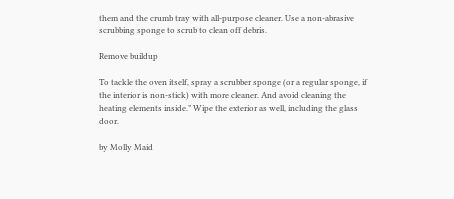them and the crumb tray with all-purpose cleaner. Use a non-abrasive scrubbing sponge to scrub to clean off debris.

Remove buildup

To tackle the oven itself, spray a scrubber sponge (or a regular sponge, if the interior is non-stick) with more cleaner. And avoid cleaning the heating elements inside.” Wipe the exterior as well, including the glass door.

by Molly Maid